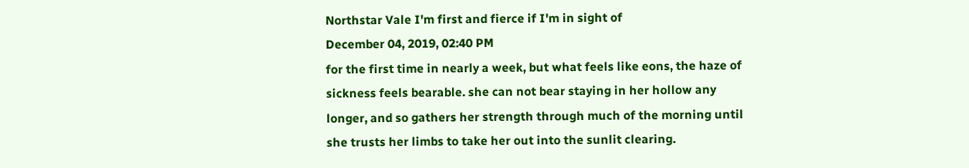Northstar Vale I'm first and fierce if I'm in sight of
December 04, 2019, 02:40 PM
for the first time in nearly a week, but what feels like eons, the haze of sickness feels bearable. she can not bear staying in her hollow any longer, and so gathers her strength through much of the morning until she trusts her limbs to take her out into the sunlit clearing.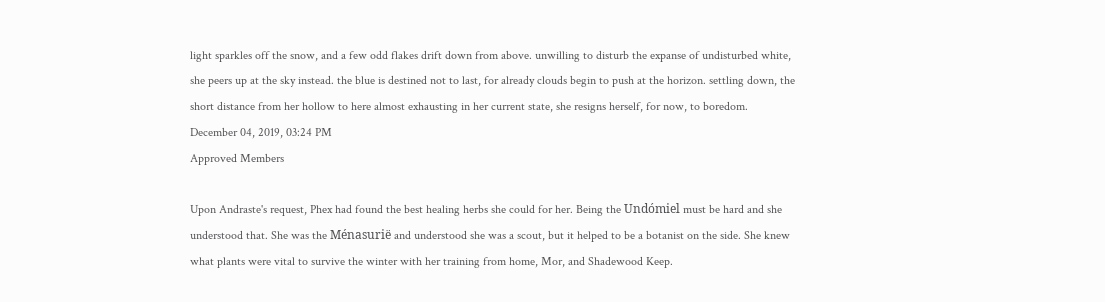light sparkles off the snow, and a few odd flakes drift down from above. unwilling to disturb the expanse of undisturbed white, she peers up at the sky instead. the blue is destined not to last, for already clouds begin to push at the horizon. settling down, the short distance from her hollow to here almost exhausting in her current state, she resigns herself, for now, to boredom.
December 04, 2019, 03:24 PM
Approved Members

Upon Andraste's request, Phex had found the best healing herbs she could for her. Being the Undómiel must be hard and she understood that. She was the Ménasurië and understood she was a scout, but it helped to be a botanist on the side. She knew what plants were vital to survive the winter with her training from home, Mor, and Shadewood Keep.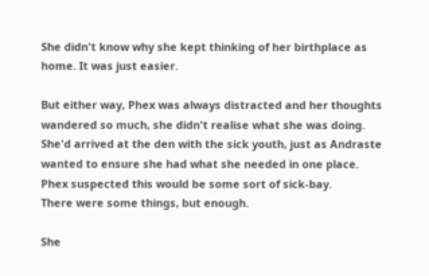She didn't know why she kept thinking of her birthplace as home. It was just easier.

But either way, Phex was always distracted and her thoughts wandered so much, she didn't realise what she was doing. She'd arrived at the den with the sick youth, just as Andraste wanted to ensure she had what she needed in one place. Phex suspected this would be some sort of sick-bay.
There were some things, but enough.

She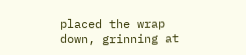placed the wrap down, grinning at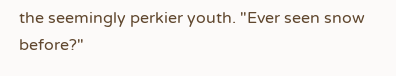the seemingly perkier youth. "Ever seen snow before?"